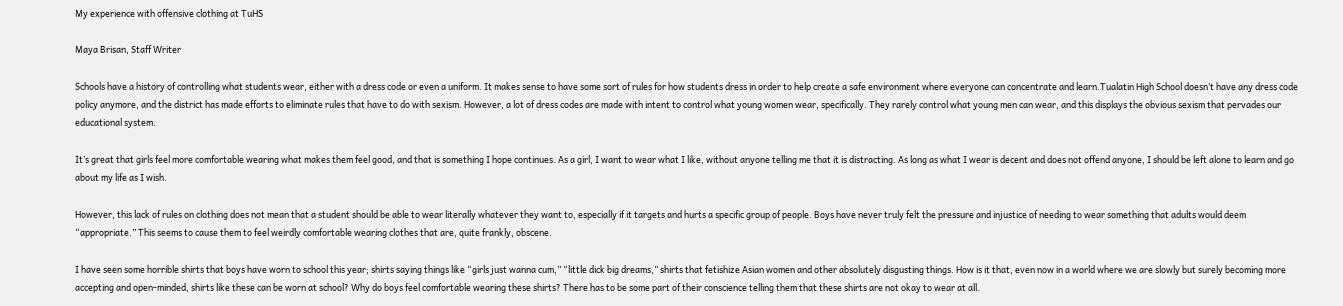My experience with offensive clothing at TuHS

Maya Brisan, Staff Writer

Schools have a history of controlling what students wear, either with a dress code or even a uniform. It makes sense to have some sort of rules for how students dress in order to help create a safe environment where everyone can concentrate and learn.Tualatin High School doesn’t have any dress code policy anymore, and the district has made efforts to eliminate rules that have to do with sexism. However, a lot of dress codes are made with intent to control what young women wear, specifically. They rarely control what young men can wear, and this displays the obvious sexism that pervades our educational system.

It’s great that girls feel more comfortable wearing what makes them feel good, and that is something I hope continues. As a girl, I want to wear what I like, without anyone telling me that it is distracting. As long as what I wear is decent and does not offend anyone, I should be left alone to learn and go about my life as I wish.

However, this lack of rules on clothing does not mean that a student should be able to wear literally whatever they want to, especially if it targets and hurts a specific group of people. Boys have never truly felt the pressure and injustice of needing to wear something that adults would deem “appropriate.” This seems to cause them to feel weirdly comfortable wearing clothes that are, quite frankly, obscene.

I have seen some horrible shirts that boys have worn to school this year; shirts saying things like “girls just wanna cum,” “little dick big dreams,” shirts that fetishize Asian women and other absolutely disgusting things. How is it that, even now in a world where we are slowly but surely becoming more accepting and open-minded, shirts like these can be worn at school? Why do boys feel comfortable wearing these shirts? There has to be some part of their conscience telling them that these shirts are not okay to wear at all.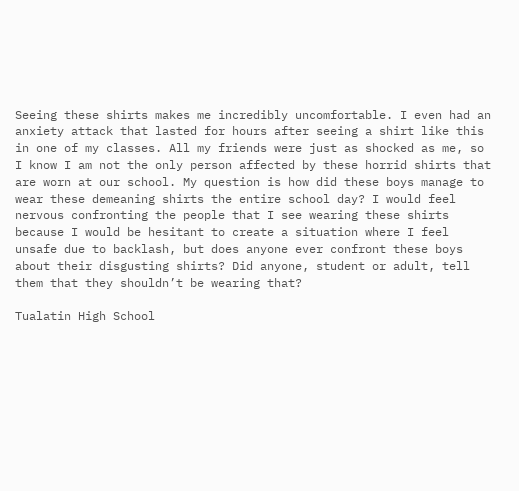Seeing these shirts makes me incredibly uncomfortable. I even had an anxiety attack that lasted for hours after seeing a shirt like this in one of my classes. All my friends were just as shocked as me, so I know I am not the only person affected by these horrid shirts that are worn at our school. My question is how did these boys manage to wear these demeaning shirts the entire school day? I would feel nervous confronting the people that I see wearing these shirts because I would be hesitant to create a situation where I feel unsafe due to backlash, but does anyone ever confront these boys about their disgusting shirts? Did anyone, student or adult, tell them that they shouldn’t be wearing that?

Tualatin High School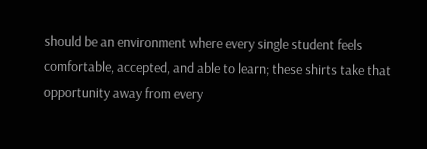should be an environment where every single student feels comfortable, accepted, and able to learn; these shirts take that opportunity away from every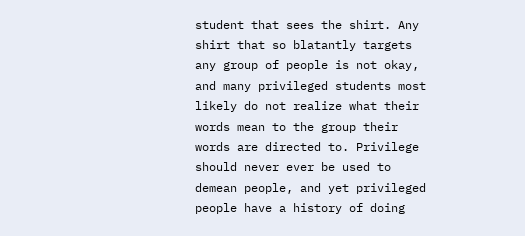student that sees the shirt. Any shirt that so blatantly targets any group of people is not okay, and many privileged students most likely do not realize what their words mean to the group their words are directed to. Privilege should never ever be used to demean people, and yet privileged people have a history of doing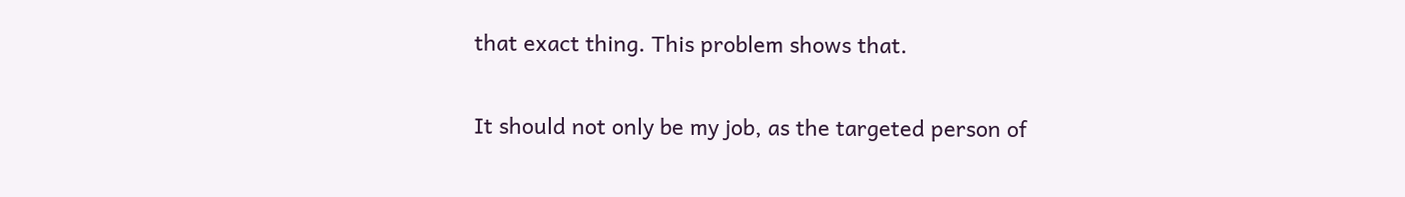that exact thing. This problem shows that.

It should not only be my job, as the targeted person of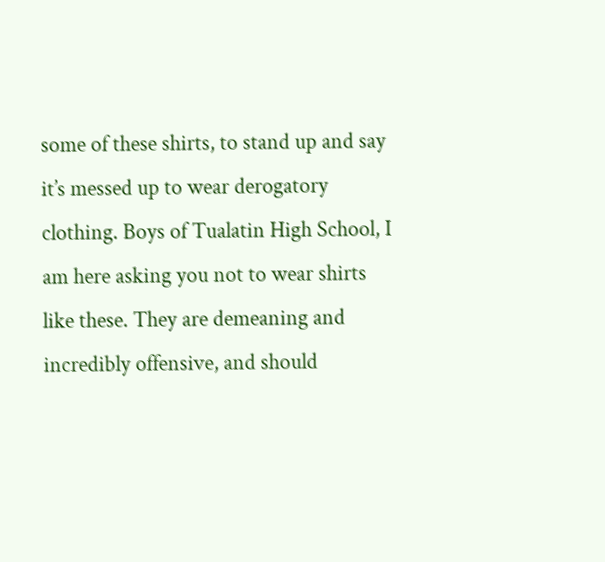some of these shirts, to stand up and say it’s messed up to wear derogatory clothing. Boys of Tualatin High School, I am here asking you not to wear shirts like these. They are demeaning and incredibly offensive, and should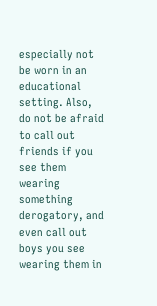especially not be worn in an educational setting. Also, do not be afraid to call out friends if you see them wearing something derogatory, and even call out boys you see wearing them in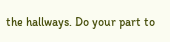the hallways. Do your part to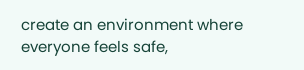create an environment where everyone feels safe,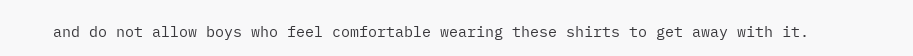and do not allow boys who feel comfortable wearing these shirts to get away with it.